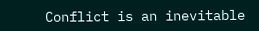Conflict is an inevitable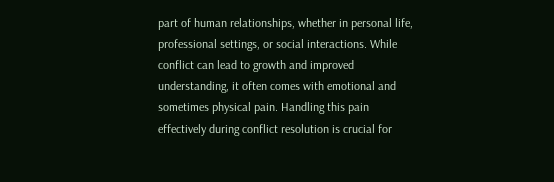part of human relationships, whether in personal life, professional settings, or social interactions. While conflict can lead to growth and improved understanding, it often comes with emotional and sometimes physical pain. Handling this pain effectively during conflict resolution is crucial for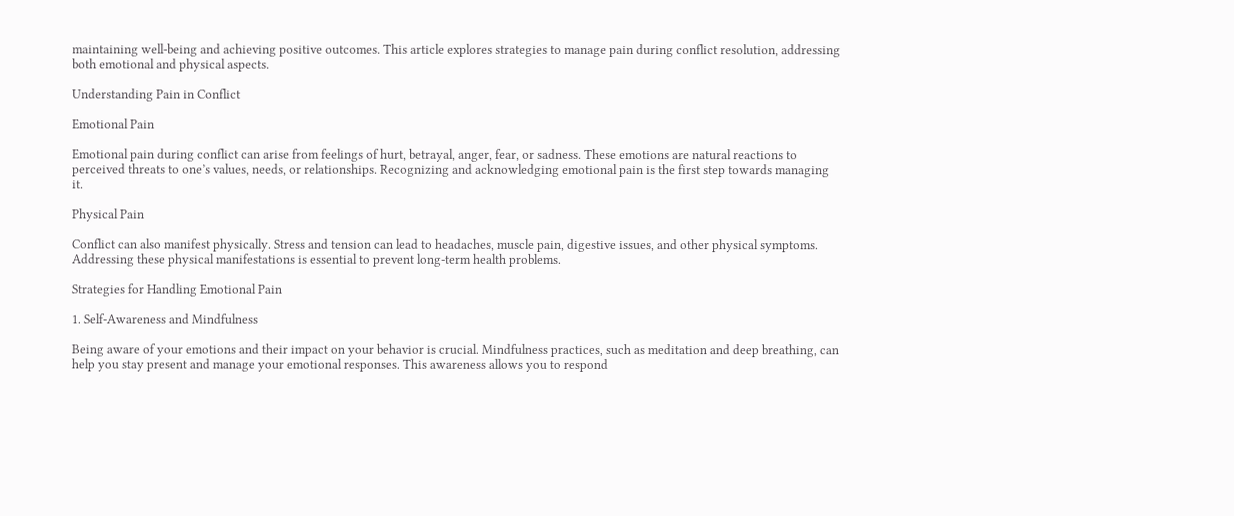maintaining well-being and achieving positive outcomes. This article explores strategies to manage pain during conflict resolution, addressing both emotional and physical aspects.

Understanding Pain in Conflict

Emotional Pain

Emotional pain during conflict can arise from feelings of hurt, betrayal, anger, fear, or sadness. These emotions are natural reactions to perceived threats to one’s values, needs, or relationships. Recognizing and acknowledging emotional pain is the first step towards managing it.

Physical Pain

Conflict can also manifest physically. Stress and tension can lead to headaches, muscle pain, digestive issues, and other physical symptoms. Addressing these physical manifestations is essential to prevent long-term health problems.

Strategies for Handling Emotional Pain

1. Self-Awareness and Mindfulness

Being aware of your emotions and their impact on your behavior is crucial. Mindfulness practices, such as meditation and deep breathing, can help you stay present and manage your emotional responses. This awareness allows you to respond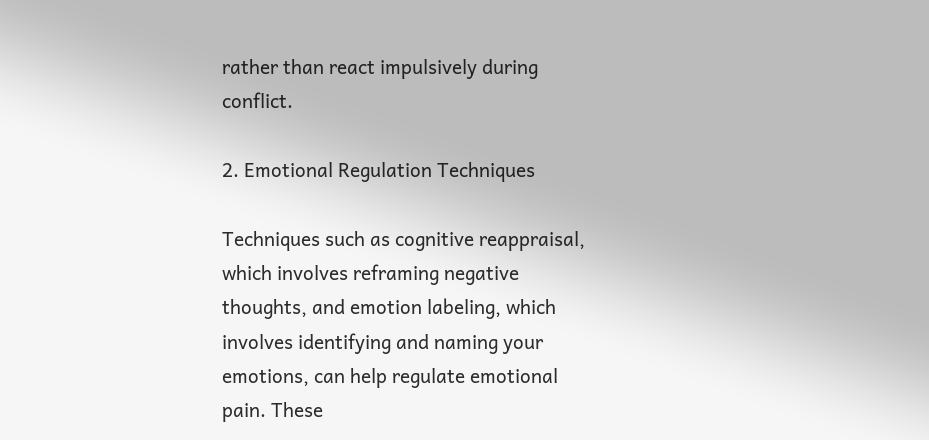rather than react impulsively during conflict.

2. Emotional Regulation Techniques

Techniques such as cognitive reappraisal, which involves reframing negative thoughts, and emotion labeling, which involves identifying and naming your emotions, can help regulate emotional pain. These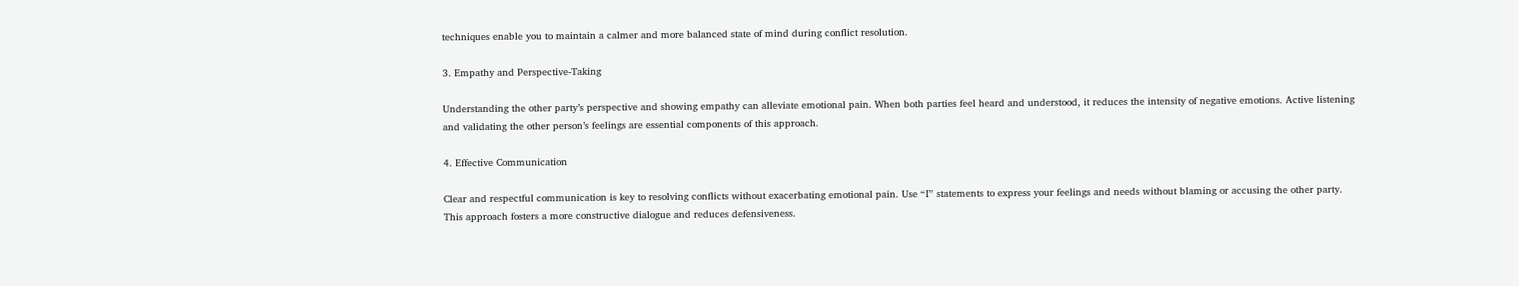techniques enable you to maintain a calmer and more balanced state of mind during conflict resolution.

3. Empathy and Perspective-Taking

Understanding the other party’s perspective and showing empathy can alleviate emotional pain. When both parties feel heard and understood, it reduces the intensity of negative emotions. Active listening and validating the other person’s feelings are essential components of this approach.

4. Effective Communication

Clear and respectful communication is key to resolving conflicts without exacerbating emotional pain. Use “I” statements to express your feelings and needs without blaming or accusing the other party. This approach fosters a more constructive dialogue and reduces defensiveness.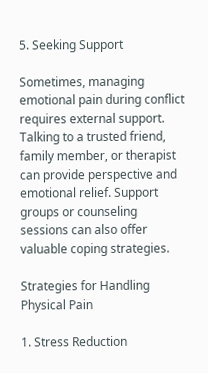5. Seeking Support

Sometimes, managing emotional pain during conflict requires external support. Talking to a trusted friend, family member, or therapist can provide perspective and emotional relief. Support groups or counseling sessions can also offer valuable coping strategies.

Strategies for Handling Physical Pain

1. Stress Reduction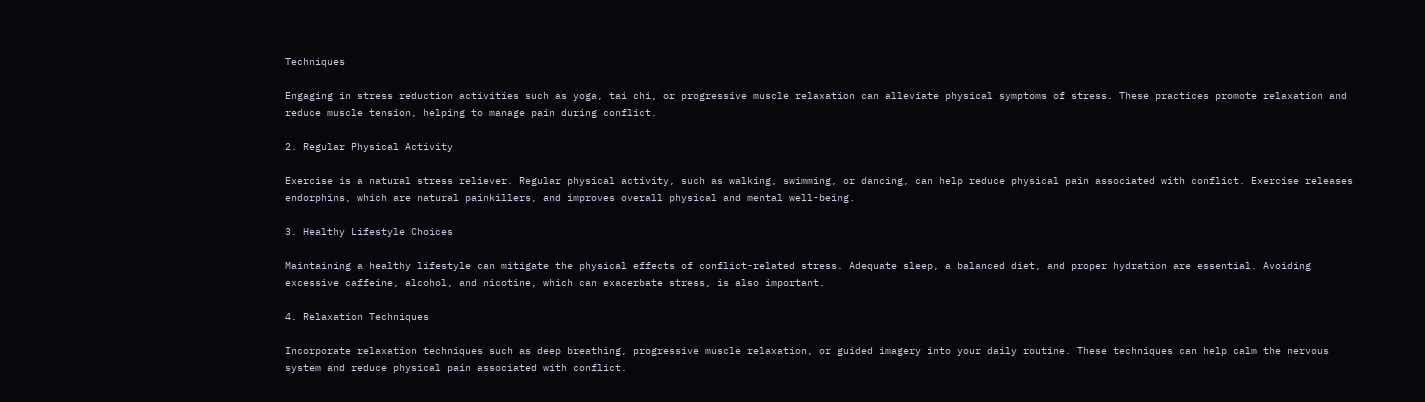Techniques

Engaging in stress reduction activities such as yoga, tai chi, or progressive muscle relaxation can alleviate physical symptoms of stress. These practices promote relaxation and reduce muscle tension, helping to manage pain during conflict.

2. Regular Physical Activity

Exercise is a natural stress reliever. Regular physical activity, such as walking, swimming, or dancing, can help reduce physical pain associated with conflict. Exercise releases endorphins, which are natural painkillers, and improves overall physical and mental well-being.

3. Healthy Lifestyle Choices

Maintaining a healthy lifestyle can mitigate the physical effects of conflict-related stress. Adequate sleep, a balanced diet, and proper hydration are essential. Avoiding excessive caffeine, alcohol, and nicotine, which can exacerbate stress, is also important.

4. Relaxation Techniques

Incorporate relaxation techniques such as deep breathing, progressive muscle relaxation, or guided imagery into your daily routine. These techniques can help calm the nervous system and reduce physical pain associated with conflict.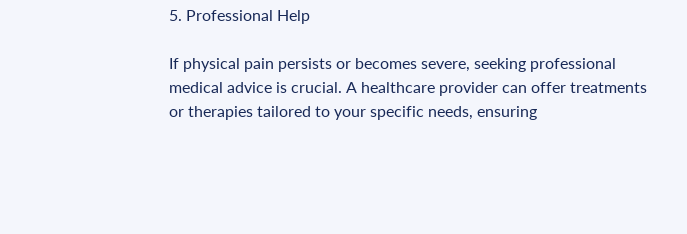5. Professional Help

If physical pain persists or becomes severe, seeking professional medical advice is crucial. A healthcare provider can offer treatments or therapies tailored to your specific needs, ensuring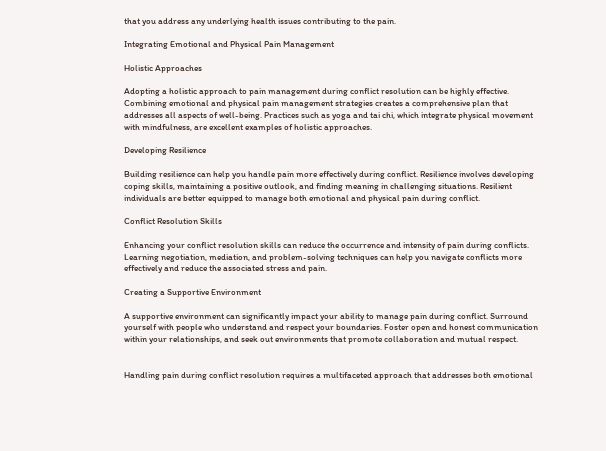that you address any underlying health issues contributing to the pain.

Integrating Emotional and Physical Pain Management

Holistic Approaches

Adopting a holistic approach to pain management during conflict resolution can be highly effective. Combining emotional and physical pain management strategies creates a comprehensive plan that addresses all aspects of well-being. Practices such as yoga and tai chi, which integrate physical movement with mindfulness, are excellent examples of holistic approaches.

Developing Resilience

Building resilience can help you handle pain more effectively during conflict. Resilience involves developing coping skills, maintaining a positive outlook, and finding meaning in challenging situations. Resilient individuals are better equipped to manage both emotional and physical pain during conflict.

Conflict Resolution Skills

Enhancing your conflict resolution skills can reduce the occurrence and intensity of pain during conflicts. Learning negotiation, mediation, and problem-solving techniques can help you navigate conflicts more effectively and reduce the associated stress and pain.

Creating a Supportive Environment

A supportive environment can significantly impact your ability to manage pain during conflict. Surround yourself with people who understand and respect your boundaries. Foster open and honest communication within your relationships, and seek out environments that promote collaboration and mutual respect.


Handling pain during conflict resolution requires a multifaceted approach that addresses both emotional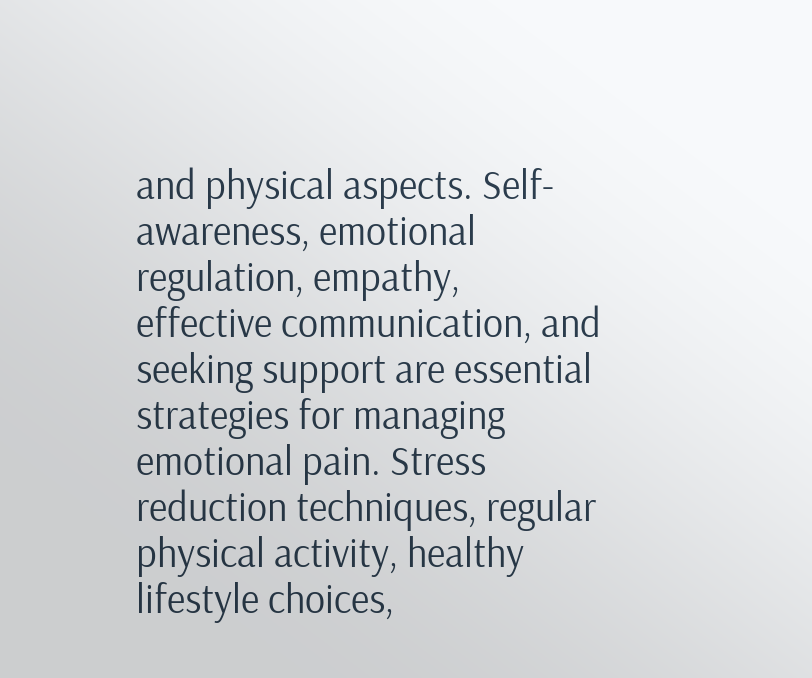and physical aspects. Self-awareness, emotional regulation, empathy, effective communication, and seeking support are essential strategies for managing emotional pain. Stress reduction techniques, regular physical activity, healthy lifestyle choices,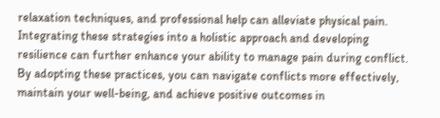relaxation techniques, and professional help can alleviate physical pain. Integrating these strategies into a holistic approach and developing resilience can further enhance your ability to manage pain during conflict. By adopting these practices, you can navigate conflicts more effectively, maintain your well-being, and achieve positive outcomes in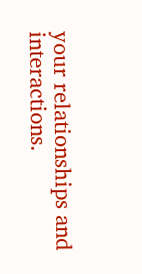your relationships and interactions.